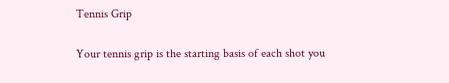Tennis Grip

Your tennis grip is the starting basis of each shot you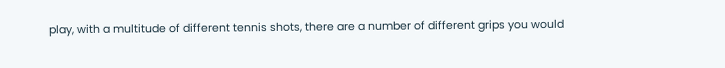play, with a multitude of different tennis shots, there are a number of different grips you would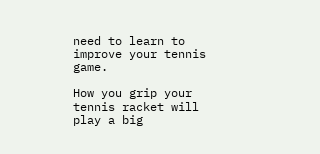need to learn to improve your tennis game.

How you grip your tennis racket will play a big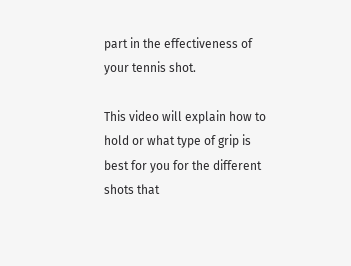part in the effectiveness of your tennis shot.

This video will explain how to hold or what type of grip is best for you for the different shots that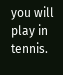you will play in tennis.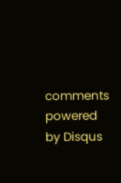comments powered by Disqus